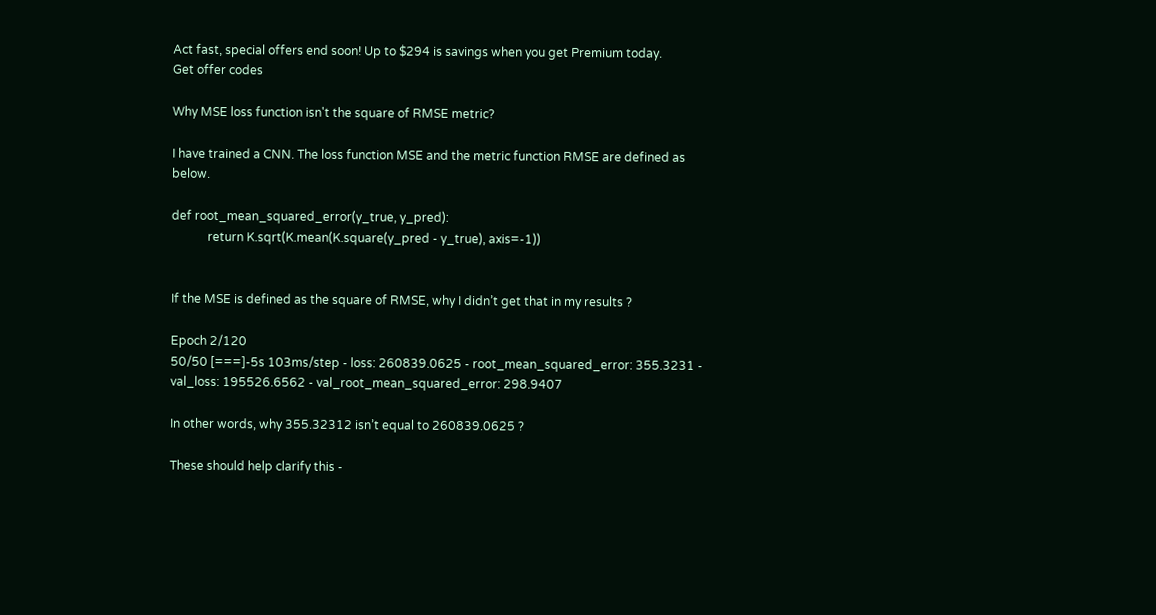Act fast, special offers end soon! Up to $294 is savings when you get Premium today.
Get offer codes

Why MSE loss function isn't the square of RMSE metric?

I have trained a CNN. The loss function MSE and the metric function RMSE are defined as below.

def root_mean_squared_error(y_true, y_pred):
            return K.sqrt(K.mean(K.square(y_pred - y_true), axis=-1))


If the MSE is defined as the square of RMSE, why I didn’t get that in my results ?

Epoch 2/120
50/50 [===]-5s 103ms/step - loss: 260839.0625 - root_mean_squared_error: 355.3231 - val_loss: 195526.6562 - val_root_mean_squared_error: 298.9407

In other words, why 355.32312 isn’t equal to 260839.0625 ?

These should help clarify this -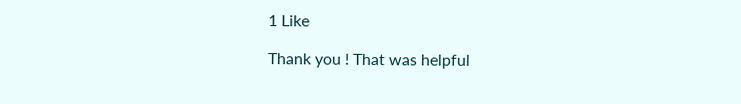1 Like

Thank you ! That was helpful